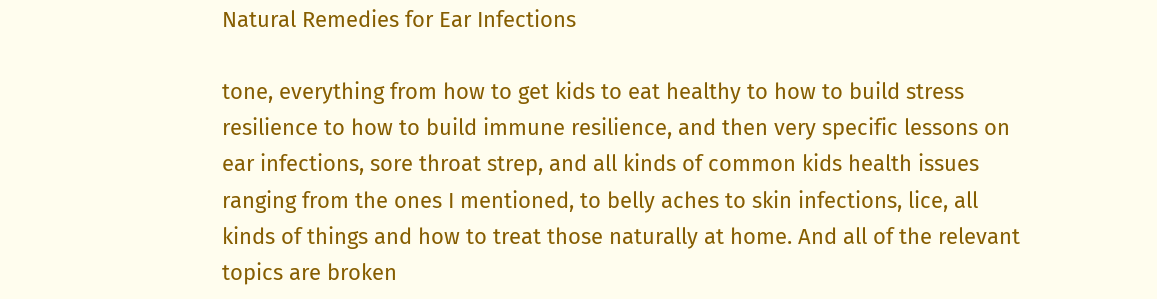Natural Remedies for Ear Infections

tone, everything from how to get kids to eat healthy to how to build stress resilience to how to build immune resilience, and then very specific lessons on ear infections, sore throat strep, and all kinds of common kids health issues ranging from the ones I mentioned, to belly aches to skin infections, lice, all kinds of things and how to treat those naturally at home. And all of the relevant topics are broken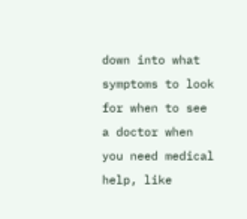down into what symptoms to look for when to see a doctor when you need medical help, like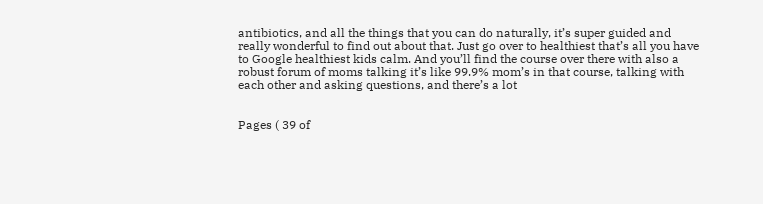antibiotics, and all the things that you can do naturally, it’s super guided and really wonderful to find out about that. Just go over to healthiest that’s all you have to Google healthiest kids calm. And you’ll find the course over there with also a robust forum of moms talking it’s like 99.9% mom’s in that course, talking with each other and asking questions, and there’s a lot


Pages ( 39 of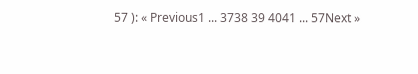57 ): « Previous1 ... 3738 39 4041 ... 57Next »